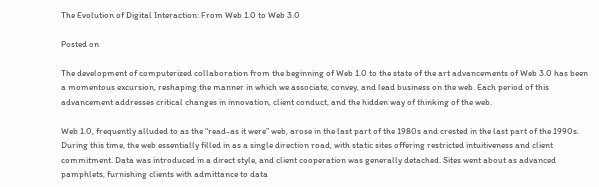The Evolution of Digital Interaction: From Web 1.0 to Web 3.0

Posted on

The development of computerized collaboration from the beginning of Web 1.0 to the state of the art advancements of Web 3.0 has been a momentous excursion, reshaping the manner in which we associate, convey, and lead business on the web. Each period of this advancement addresses critical changes in innovation, client conduct, and the hidden way of thinking of the web.

Web 1.0, frequently alluded to as the “read-as it were” web, arose in the last part of the 1980s and crested in the last part of the 1990s. During this time, the web essentially filled in as a single direction road, with static sites offering restricted intuitiveness and client commitment. Data was introduced in a direct style, and client cooperation was generally detached. Sites went about as advanced pamphlets, furnishing clients with admittance to data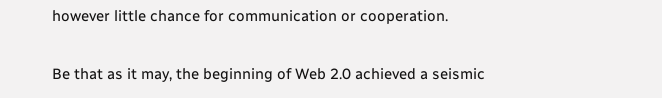however little chance for communication or cooperation.

Be that as it may, the beginning of Web 2.0 achieved a seismic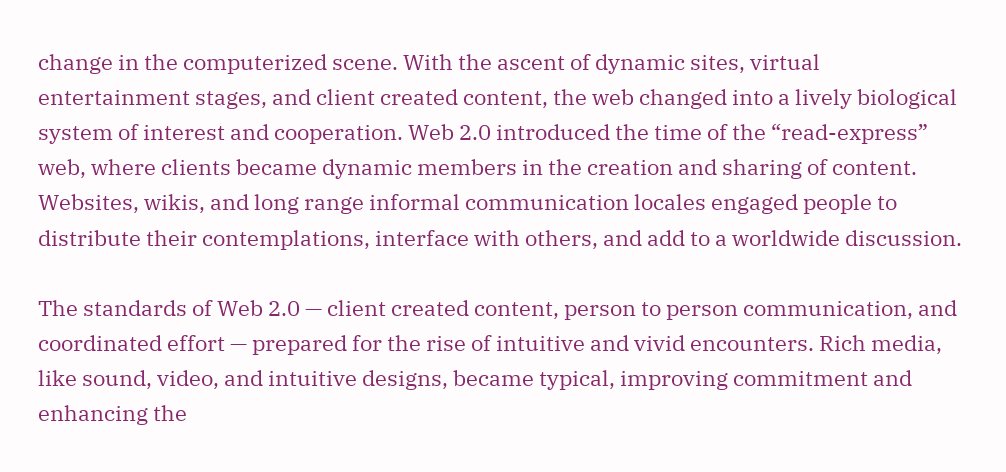change in the computerized scene. With the ascent of dynamic sites, virtual entertainment stages, and client created content, the web changed into a lively biological system of interest and cooperation. Web 2.0 introduced the time of the “read-express” web, where clients became dynamic members in the creation and sharing of content. Websites, wikis, and long range informal communication locales engaged people to distribute their contemplations, interface with others, and add to a worldwide discussion.

The standards of Web 2.0 — client created content, person to person communication, and coordinated effort — prepared for the rise of intuitive and vivid encounters. Rich media, like sound, video, and intuitive designs, became typical, improving commitment and enhancing the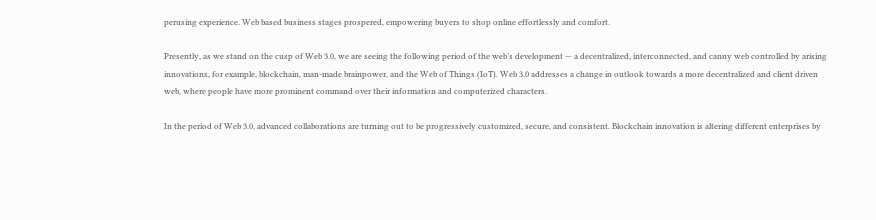perusing experience. Web based business stages prospered, empowering buyers to shop online effortlessly and comfort.

Presently, as we stand on the cusp of Web 3.0, we are seeing the following period of the web’s development — a decentralized, interconnected, and canny web controlled by arising innovations, for example, blockchain, man-made brainpower, and the Web of Things (IoT). Web 3.0 addresses a change in outlook towards a more decentralized and client driven web, where people have more prominent command over their information and computerized characters.

In the period of Web 3.0, advanced collaborations are turning out to be progressively customized, secure, and consistent. Blockchain innovation is altering different enterprises by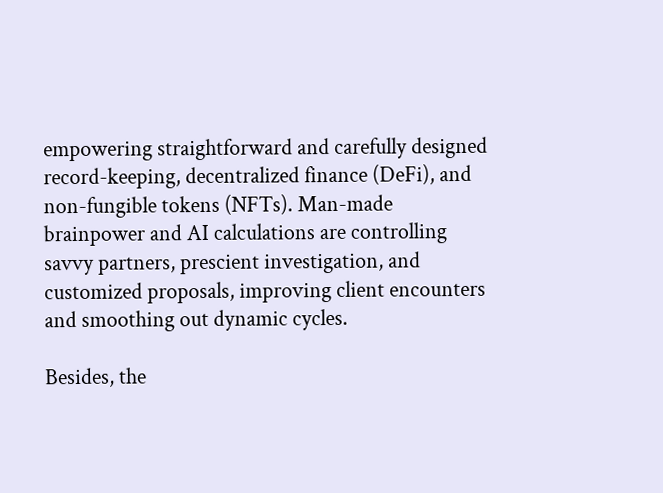empowering straightforward and carefully designed record-keeping, decentralized finance (DeFi), and non-fungible tokens (NFTs). Man-made brainpower and AI calculations are controlling savvy partners, prescient investigation, and customized proposals, improving client encounters and smoothing out dynamic cycles.

Besides, the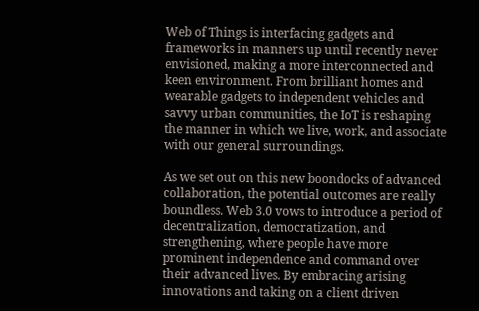Web of Things is interfacing gadgets and frameworks in manners up until recently never envisioned, making a more interconnected and keen environment. From brilliant homes and wearable gadgets to independent vehicles and savvy urban communities, the IoT is reshaping the manner in which we live, work, and associate with our general surroundings.

As we set out on this new boondocks of advanced collaboration, the potential outcomes are really boundless. Web 3.0 vows to introduce a period of decentralization, democratization, and strengthening, where people have more prominent independence and command over their advanced lives. By embracing arising innovations and taking on a client driven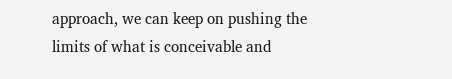approach, we can keep on pushing the limits of what is conceivable and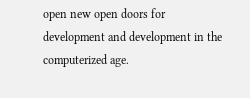open new open doors for development and development in the computerized age.